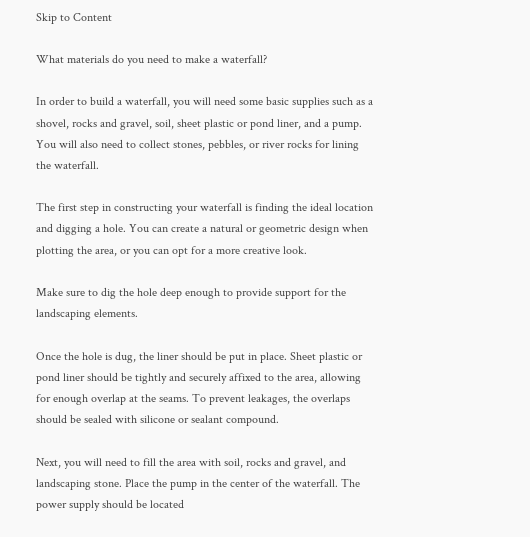Skip to Content

What materials do you need to make a waterfall?

In order to build a waterfall, you will need some basic supplies such as a shovel, rocks and gravel, soil, sheet plastic or pond liner, and a pump. You will also need to collect stones, pebbles, or river rocks for lining the waterfall.

The first step in constructing your waterfall is finding the ideal location and digging a hole. You can create a natural or geometric design when plotting the area, or you can opt for a more creative look.

Make sure to dig the hole deep enough to provide support for the landscaping elements.

Once the hole is dug, the liner should be put in place. Sheet plastic or pond liner should be tightly and securely affixed to the area, allowing for enough overlap at the seams. To prevent leakages, the overlaps should be sealed with silicone or sealant compound.

Next, you will need to fill the area with soil, rocks and gravel, and landscaping stone. Place the pump in the center of the waterfall. The power supply should be located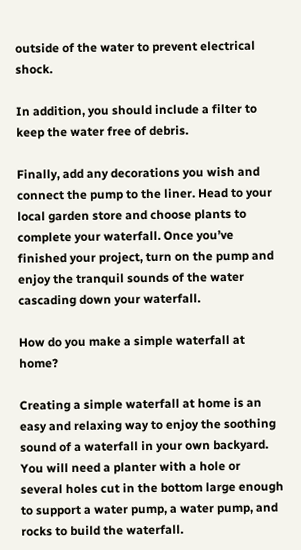outside of the water to prevent electrical shock.

In addition, you should include a filter to keep the water free of debris.

Finally, add any decorations you wish and connect the pump to the liner. Head to your local garden store and choose plants to complete your waterfall. Once you’ve finished your project, turn on the pump and enjoy the tranquil sounds of the water cascading down your waterfall.

How do you make a simple waterfall at home?

Creating a simple waterfall at home is an easy and relaxing way to enjoy the soothing sound of a waterfall in your own backyard. You will need a planter with a hole or several holes cut in the bottom large enough to support a water pump, a water pump, and rocks to build the waterfall.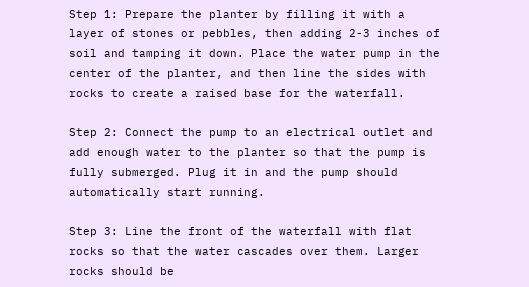Step 1: Prepare the planter by filling it with a layer of stones or pebbles, then adding 2-3 inches of soil and tamping it down. Place the water pump in the center of the planter, and then line the sides with rocks to create a raised base for the waterfall.

Step 2: Connect the pump to an electrical outlet and add enough water to the planter so that the pump is fully submerged. Plug it in and the pump should automatically start running.

Step 3: Line the front of the waterfall with flat rocks so that the water cascades over them. Larger rocks should be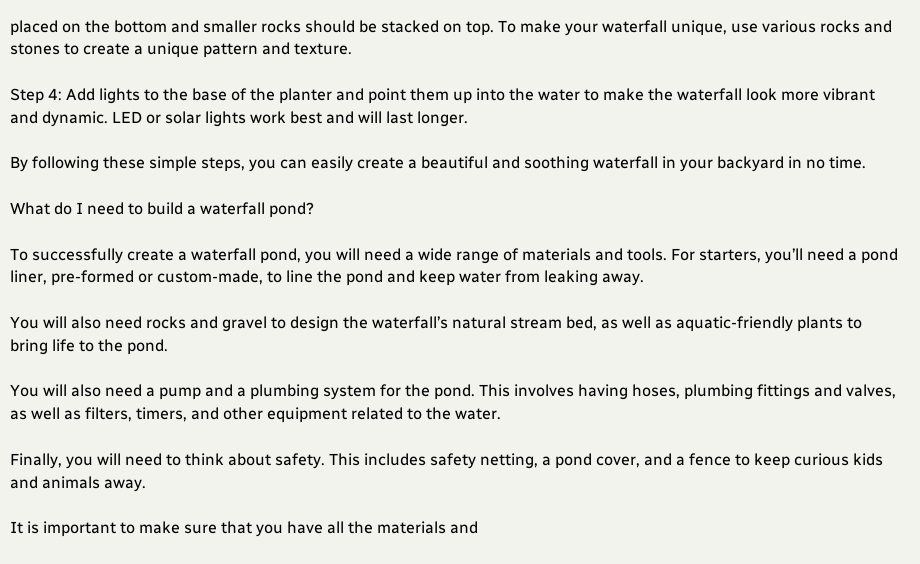placed on the bottom and smaller rocks should be stacked on top. To make your waterfall unique, use various rocks and stones to create a unique pattern and texture.

Step 4: Add lights to the base of the planter and point them up into the water to make the waterfall look more vibrant and dynamic. LED or solar lights work best and will last longer.

By following these simple steps, you can easily create a beautiful and soothing waterfall in your backyard in no time.

What do I need to build a waterfall pond?

To successfully create a waterfall pond, you will need a wide range of materials and tools. For starters, you’ll need a pond liner, pre-formed or custom-made, to line the pond and keep water from leaking away.

You will also need rocks and gravel to design the waterfall’s natural stream bed, as well as aquatic-friendly plants to bring life to the pond.

You will also need a pump and a plumbing system for the pond. This involves having hoses, plumbing fittings and valves, as well as filters, timers, and other equipment related to the water.

Finally, you will need to think about safety. This includes safety netting, a pond cover, and a fence to keep curious kids and animals away.

It is important to make sure that you have all the materials and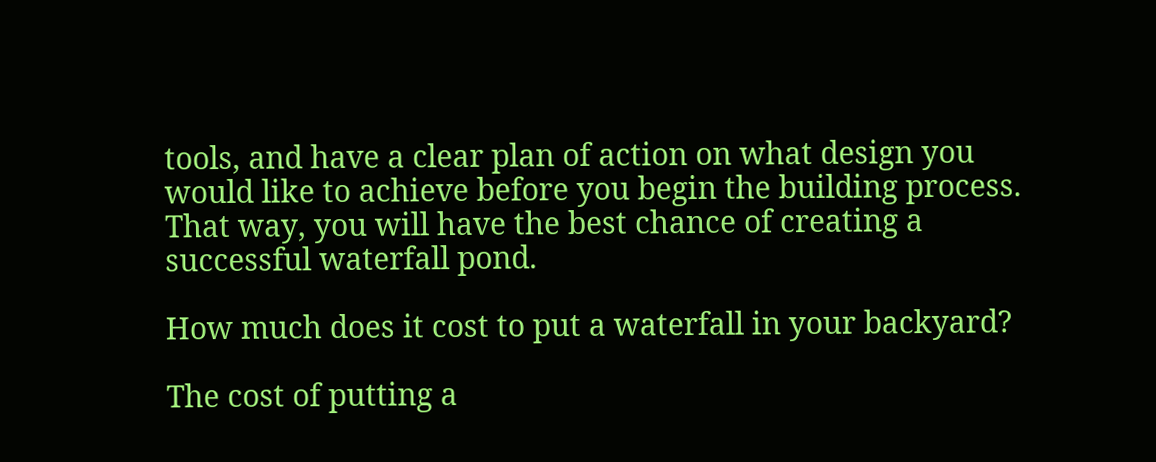tools, and have a clear plan of action on what design you would like to achieve before you begin the building process. That way, you will have the best chance of creating a successful waterfall pond.

How much does it cost to put a waterfall in your backyard?

The cost of putting a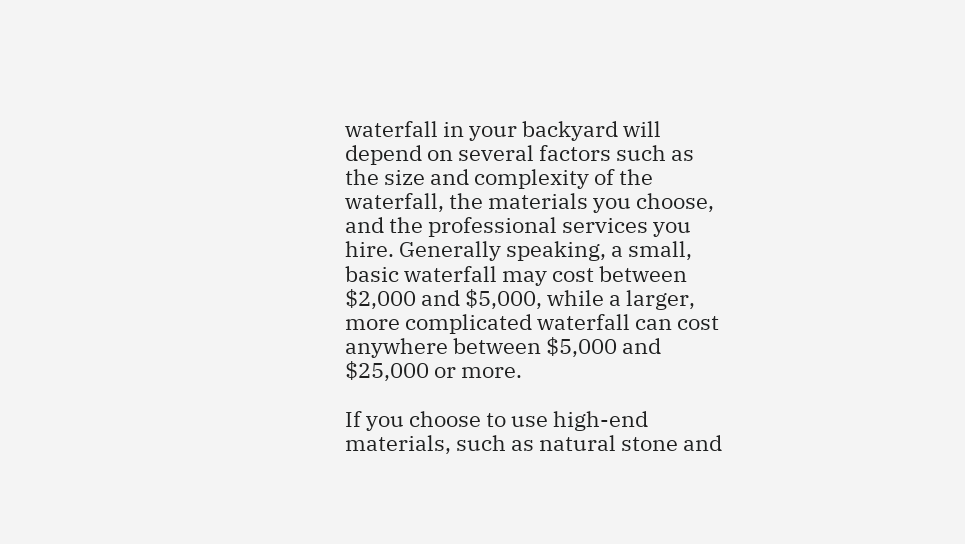waterfall in your backyard will depend on several factors such as the size and complexity of the waterfall, the materials you choose, and the professional services you hire. Generally speaking, a small, basic waterfall may cost between $2,000 and $5,000, while a larger, more complicated waterfall can cost anywhere between $5,000 and $25,000 or more.

If you choose to use high-end materials, such as natural stone and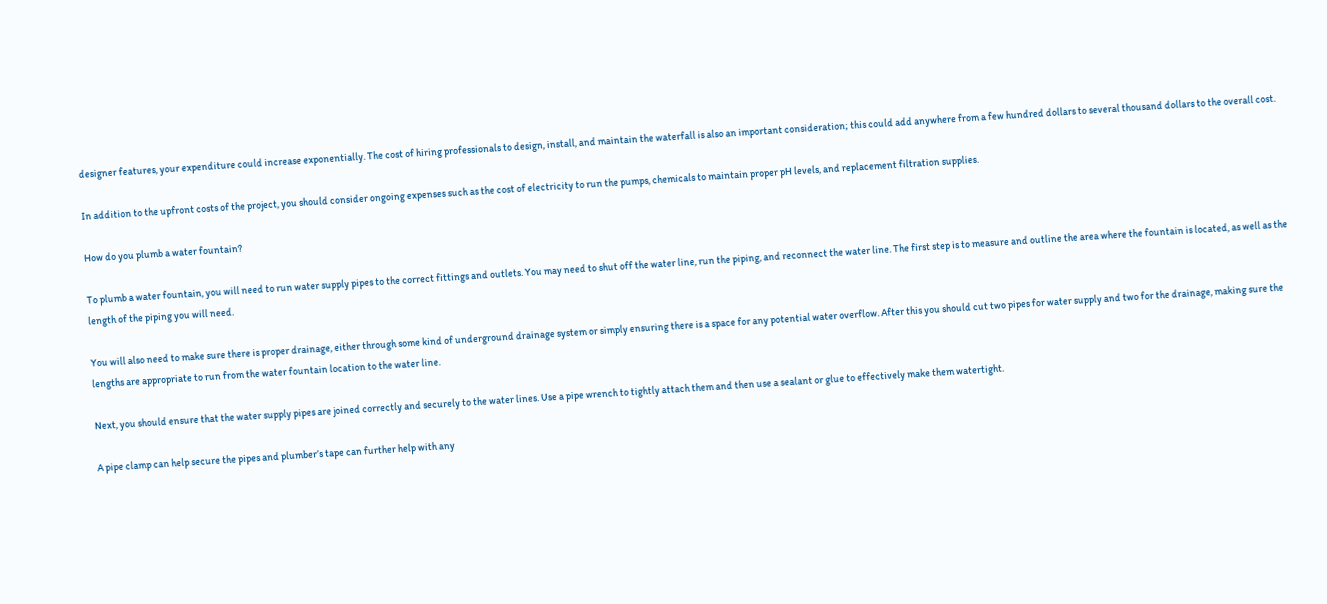designer features, your expenditure could increase exponentially. The cost of hiring professionals to design, install, and maintain the waterfall is also an important consideration; this could add anywhere from a few hundred dollars to several thousand dollars to the overall cost.

In addition to the upfront costs of the project, you should consider ongoing expenses such as the cost of electricity to run the pumps, chemicals to maintain proper pH levels, and replacement filtration supplies.

How do you plumb a water fountain?

To plumb a water fountain, you will need to run water supply pipes to the correct fittings and outlets. You may need to shut off the water line, run the piping, and reconnect the water line. The first step is to measure and outline the area where the fountain is located, as well as the length of the piping you will need.

You will also need to make sure there is proper drainage, either through some kind of underground drainage system or simply ensuring there is a space for any potential water overflow. After this you should cut two pipes for water supply and two for the drainage, making sure the lengths are appropriate to run from the water fountain location to the water line.

Next, you should ensure that the water supply pipes are joined correctly and securely to the water lines. Use a pipe wrench to tightly attach them and then use a sealant or glue to effectively make them watertight.

A pipe clamp can help secure the pipes and plumber’s tape can further help with any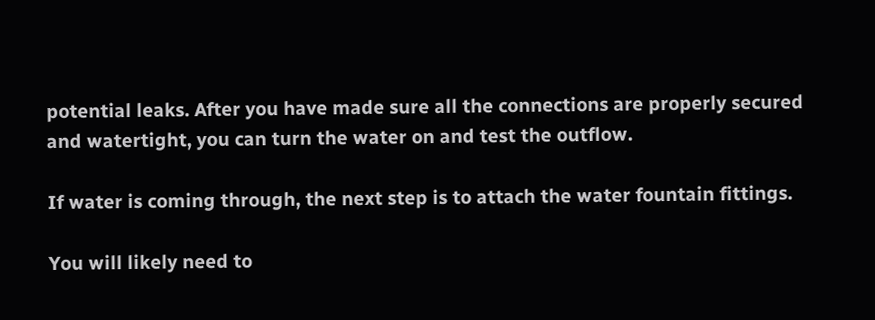potential leaks. After you have made sure all the connections are properly secured and watertight, you can turn the water on and test the outflow.

If water is coming through, the next step is to attach the water fountain fittings.

You will likely need to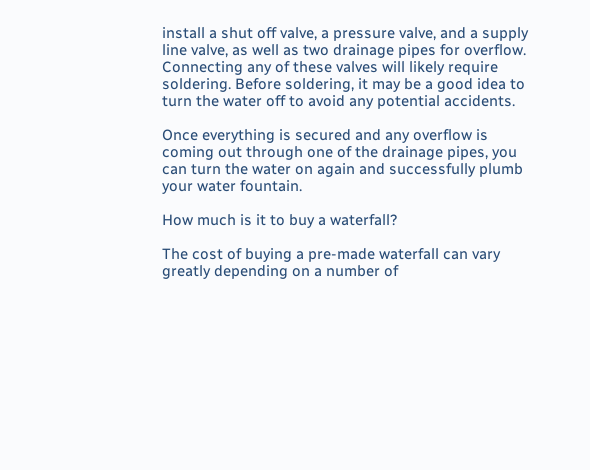install a shut off valve, a pressure valve, and a supply line valve, as well as two drainage pipes for overflow. Connecting any of these valves will likely require soldering. Before soldering, it may be a good idea to turn the water off to avoid any potential accidents.

Once everything is secured and any overflow is coming out through one of the drainage pipes, you can turn the water on again and successfully plumb your water fountain.

How much is it to buy a waterfall?

The cost of buying a pre-made waterfall can vary greatly depending on a number of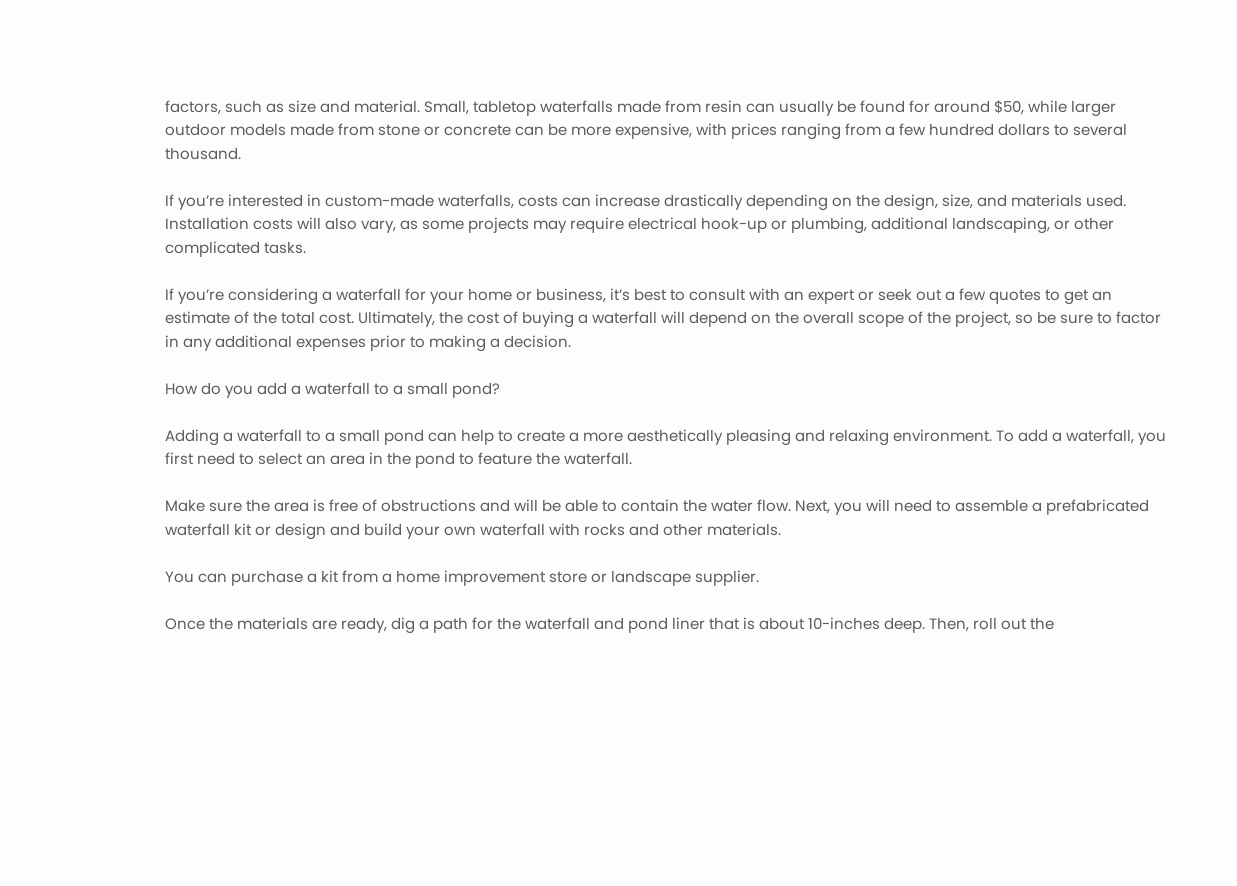factors, such as size and material. Small, tabletop waterfalls made from resin can usually be found for around $50, while larger outdoor models made from stone or concrete can be more expensive, with prices ranging from a few hundred dollars to several thousand.

If you’re interested in custom-made waterfalls, costs can increase drastically depending on the design, size, and materials used. Installation costs will also vary, as some projects may require electrical hook-up or plumbing, additional landscaping, or other complicated tasks.

If you’re considering a waterfall for your home or business, it’s best to consult with an expert or seek out a few quotes to get an estimate of the total cost. Ultimately, the cost of buying a waterfall will depend on the overall scope of the project, so be sure to factor in any additional expenses prior to making a decision.

How do you add a waterfall to a small pond?

Adding a waterfall to a small pond can help to create a more aesthetically pleasing and relaxing environment. To add a waterfall, you first need to select an area in the pond to feature the waterfall.

Make sure the area is free of obstructions and will be able to contain the water flow. Next, you will need to assemble a prefabricated waterfall kit or design and build your own waterfall with rocks and other materials.

You can purchase a kit from a home improvement store or landscape supplier.

Once the materials are ready, dig a path for the waterfall and pond liner that is about 10-inches deep. Then, roll out the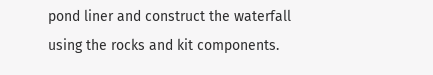pond liner and construct the waterfall using the rocks and kit components.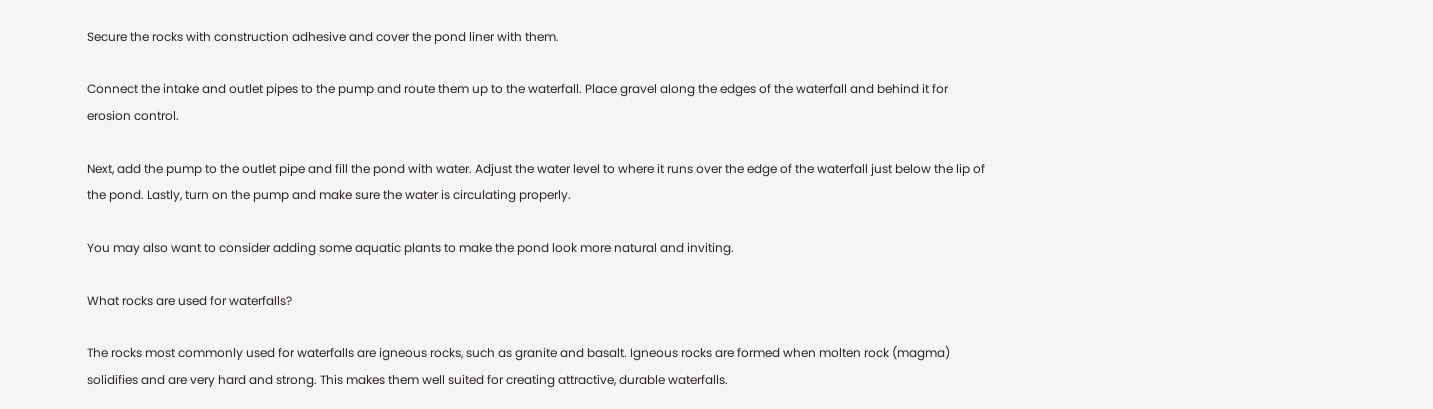Secure the rocks with construction adhesive and cover the pond liner with them.

Connect the intake and outlet pipes to the pump and route them up to the waterfall. Place gravel along the edges of the waterfall and behind it for erosion control.

Next, add the pump to the outlet pipe and fill the pond with water. Adjust the water level to where it runs over the edge of the waterfall just below the lip of the pond. Lastly, turn on the pump and make sure the water is circulating properly.

You may also want to consider adding some aquatic plants to make the pond look more natural and inviting.

What rocks are used for waterfalls?

The rocks most commonly used for waterfalls are igneous rocks, such as granite and basalt. Igneous rocks are formed when molten rock (magma) solidifies and are very hard and strong. This makes them well suited for creating attractive, durable waterfalls.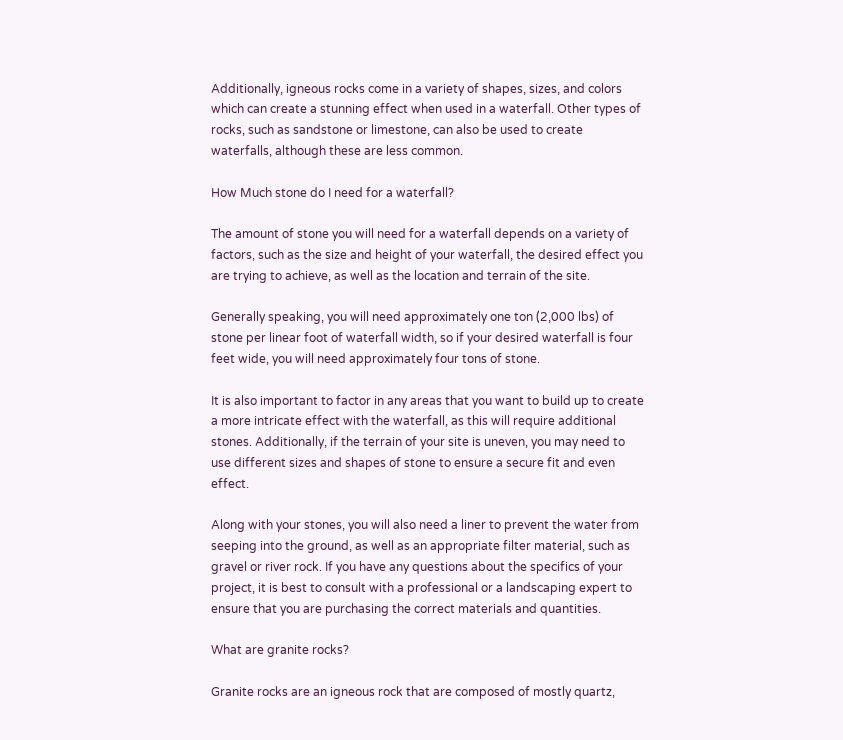Additionally, igneous rocks come in a variety of shapes, sizes, and colors which can create a stunning effect when used in a waterfall. Other types of rocks, such as sandstone or limestone, can also be used to create waterfalls, although these are less common.

How Much stone do I need for a waterfall?

The amount of stone you will need for a waterfall depends on a variety of factors, such as the size and height of your waterfall, the desired effect you are trying to achieve, as well as the location and terrain of the site.

Generally speaking, you will need approximately one ton (2,000 lbs) of stone per linear foot of waterfall width, so if your desired waterfall is four feet wide, you will need approximately four tons of stone.

It is also important to factor in any areas that you want to build up to create a more intricate effect with the waterfall, as this will require additional stones. Additionally, if the terrain of your site is uneven, you may need to use different sizes and shapes of stone to ensure a secure fit and even effect.

Along with your stones, you will also need a liner to prevent the water from seeping into the ground, as well as an appropriate filter material, such as gravel or river rock. If you have any questions about the specifics of your project, it is best to consult with a professional or a landscaping expert to ensure that you are purchasing the correct materials and quantities.

What are granite rocks?

Granite rocks are an igneous rock that are composed of mostly quartz,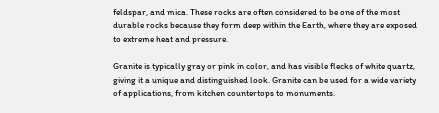feldspar, and mica. These rocks are often considered to be one of the most durable rocks because they form deep within the Earth, where they are exposed to extreme heat and pressure.

Granite is typically gray or pink in color, and has visible flecks of white quartz, giving it a unique and distinguished look. Granite can be used for a wide variety of applications, from kitchen countertops to monuments.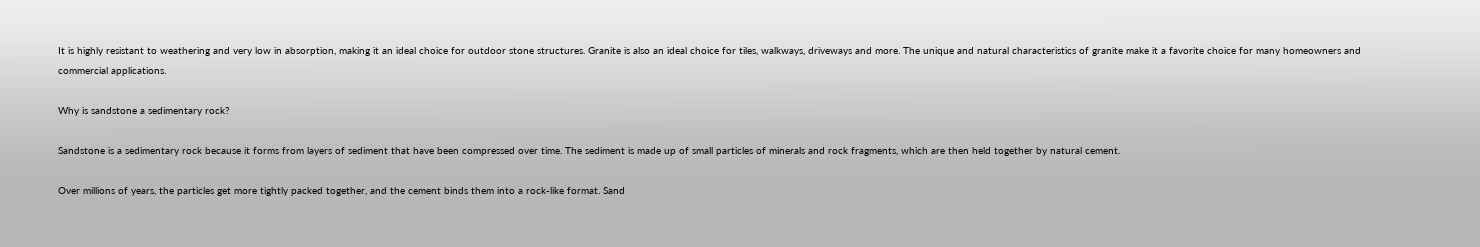It is highly resistant to weathering and very low in absorption, making it an ideal choice for outdoor stone structures. Granite is also an ideal choice for tiles, walkways, driveways and more. The unique and natural characteristics of granite make it a favorite choice for many homeowners and commercial applications.

Why is sandstone a sedimentary rock?

Sandstone is a sedimentary rock because it forms from layers of sediment that have been compressed over time. The sediment is made up of small particles of minerals and rock fragments, which are then held together by natural cement.

Over millions of years, the particles get more tightly packed together, and the cement binds them into a rock-like format. Sand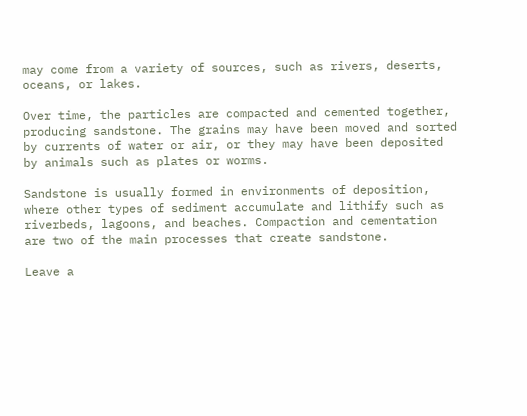may come from a variety of sources, such as rivers, deserts, oceans, or lakes.

Over time, the particles are compacted and cemented together, producing sandstone. The grains may have been moved and sorted by currents of water or air, or they may have been deposited by animals such as plates or worms.

Sandstone is usually formed in environments of deposition, where other types of sediment accumulate and lithify such as riverbeds, lagoons, and beaches. Compaction and cementation are two of the main processes that create sandstone.

Leave a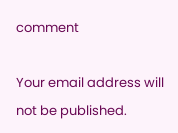comment

Your email address will not be published.